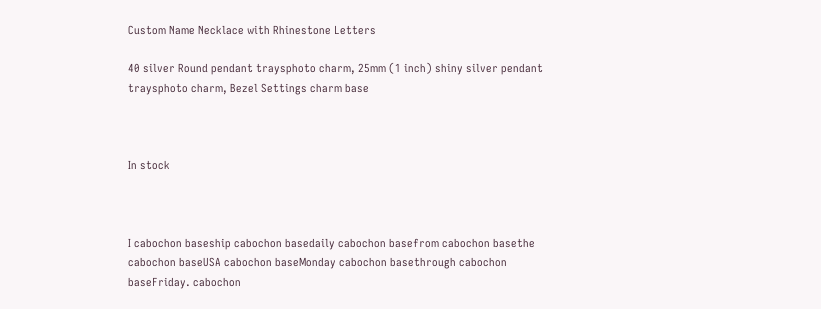Custom Name Necklace with Rhinestone Letters

40 silver Round pendant traysphoto charm, 25mm (1 inch) shiny silver pendant traysphoto charm, Bezel Settings charm base



In stock



I cabochon baseship cabochon basedaily cabochon basefrom cabochon basethe cabochon baseUSA cabochon baseMonday cabochon basethrough cabochon baseFriday. cabochon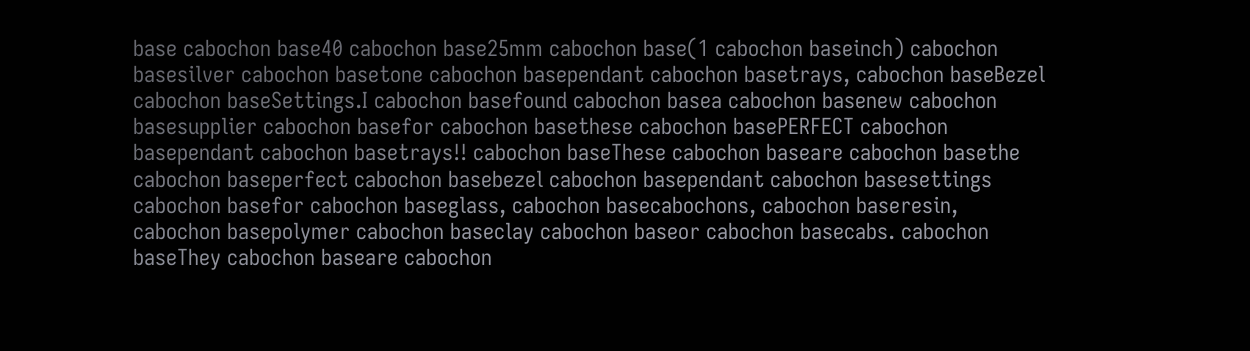base cabochon base40 cabochon base25mm cabochon base(1 cabochon baseinch) cabochon basesilver cabochon basetone cabochon basependant cabochon basetrays, cabochon baseBezel cabochon baseSettings.I cabochon basefound cabochon basea cabochon basenew cabochon basesupplier cabochon basefor cabochon basethese cabochon basePERFECT cabochon basependant cabochon basetrays!! cabochon baseThese cabochon baseare cabochon basethe cabochon baseperfect cabochon basebezel cabochon basependant cabochon basesettings cabochon basefor cabochon baseglass, cabochon basecabochons, cabochon baseresin, cabochon basepolymer cabochon baseclay cabochon baseor cabochon basecabs. cabochon baseThey cabochon baseare cabochon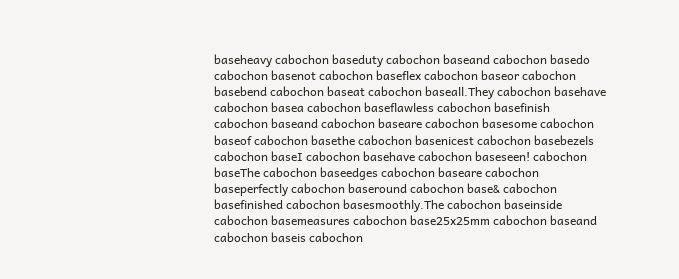baseheavy cabochon baseduty cabochon baseand cabochon basedo cabochon basenot cabochon baseflex cabochon baseor cabochon basebend cabochon baseat cabochon baseall.They cabochon basehave cabochon basea cabochon baseflawless cabochon basefinish cabochon baseand cabochon baseare cabochon basesome cabochon baseof cabochon basethe cabochon basenicest cabochon basebezels cabochon baseI cabochon basehave cabochon baseseen! cabochon baseThe cabochon baseedges cabochon baseare cabochon baseperfectly cabochon baseround cabochon base& cabochon basefinished cabochon basesmoothly.The cabochon baseinside cabochon basemeasures cabochon base25x25mm cabochon baseand cabochon baseis cabochon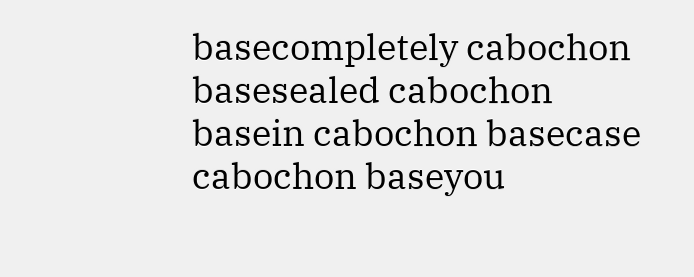basecompletely cabochon basesealed cabochon basein cabochon basecase cabochon baseyou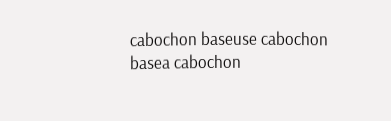cabochon baseuse cabochon basea cabochon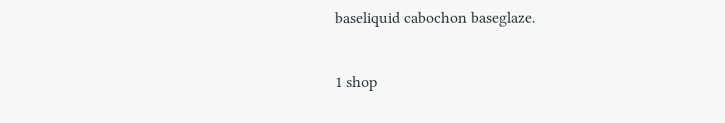baseliquid cabochon baseglaze.

1 shop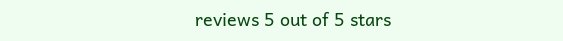reviews 5 out of 5 stars